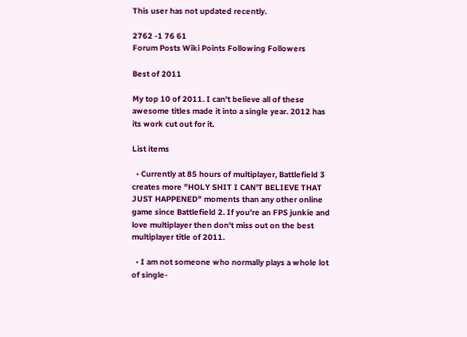This user has not updated recently.

2762 -1 76 61
Forum Posts Wiki Points Following Followers

Best of 2011

My top 10 of 2011. I can't believe all of these awesome titles made it into a single year. 2012 has its work cut out for it.

List items

  • Currently at 85 hours of multiplayer, Battlefield 3 creates more "HOLY SHIT I CAN'T BELIEVE THAT JUST HAPPENED" moments than any other online game since Battlefield 2. If you're an FPS junkie and love multiplayer then don't miss out on the best multiplayer title of 2011.

  • I am not someone who normally plays a whole lot of single-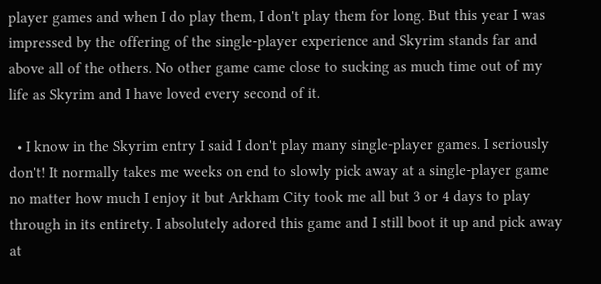player games and when I do play them, I don't play them for long. But this year I was impressed by the offering of the single-player experience and Skyrim stands far and above all of the others. No other game came close to sucking as much time out of my life as Skyrim and I have loved every second of it.

  • I know in the Skyrim entry I said I don't play many single-player games. I seriously don't! It normally takes me weeks on end to slowly pick away at a single-player game no matter how much I enjoy it but Arkham City took me all but 3 or 4 days to play through in its entirety. I absolutely adored this game and I still boot it up and pick away at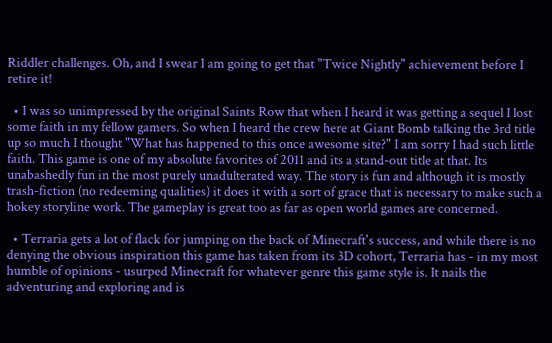Riddler challenges. Oh, and I swear I am going to get that "Twice Nightly" achievement before I retire it!

  • I was so unimpressed by the original Saints Row that when I heard it was getting a sequel I lost some faith in my fellow gamers. So when I heard the crew here at Giant Bomb talking the 3rd title up so much I thought "What has happened to this once awesome site?" I am sorry I had such little faith. This game is one of my absolute favorites of 2011 and its a stand-out title at that. Its unabashedly fun in the most purely unadulterated way. The story is fun and although it is mostly trash-fiction (no redeeming qualities) it does it with a sort of grace that is necessary to make such a hokey storyline work. The gameplay is great too as far as open world games are concerned.

  • Terraria gets a lot of flack for jumping on the back of Minecraft's success, and while there is no denying the obvious inspiration this game has taken from its 3D cohort, Terraria has - in my most humble of opinions - usurped Minecraft for whatever genre this game style is. It nails the adventuring and exploring and is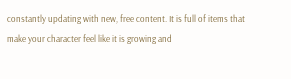constantly updating with new, free content. It is full of items that make your character feel like it is growing and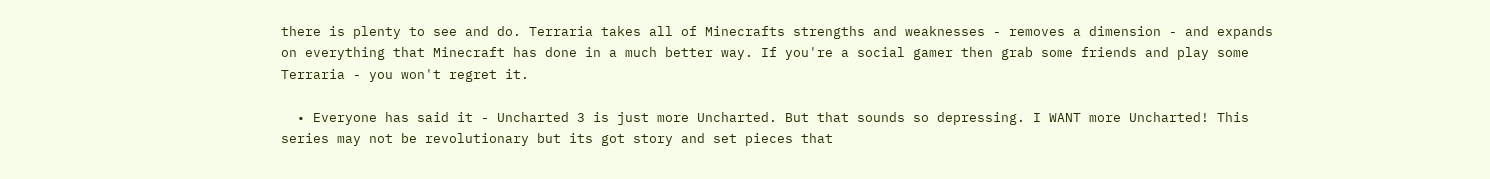there is plenty to see and do. Terraria takes all of Minecrafts strengths and weaknesses - removes a dimension - and expands on everything that Minecraft has done in a much better way. If you're a social gamer then grab some friends and play some Terraria - you won't regret it.

  • Everyone has said it - Uncharted 3 is just more Uncharted. But that sounds so depressing. I WANT more Uncharted! This series may not be revolutionary but its got story and set pieces that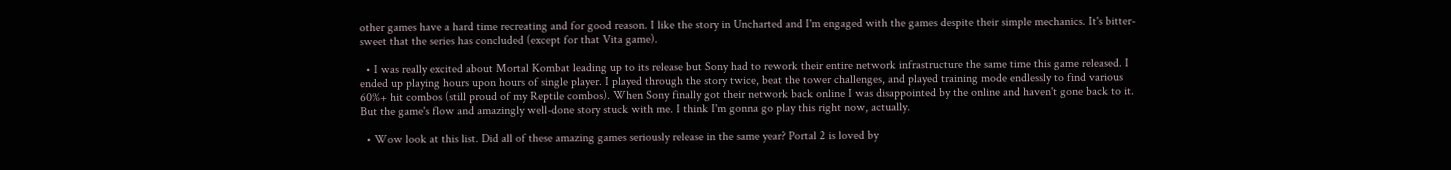other games have a hard time recreating and for good reason. I like the story in Uncharted and I'm engaged with the games despite their simple mechanics. It's bitter-sweet that the series has concluded (except for that Vita game).

  • I was really excited about Mortal Kombat leading up to its release but Sony had to rework their entire network infrastructure the same time this game released. I ended up playing hours upon hours of single player. I played through the story twice, beat the tower challenges, and played training mode endlessly to find various 60%+ hit combos (still proud of my Reptile combos). When Sony finally got their network back online I was disappointed by the online and haven't gone back to it. But the game's flow and amazingly well-done story stuck with me. I think I'm gonna go play this right now, actually.

  • Wow look at this list. Did all of these amazing games seriously release in the same year? Portal 2 is loved by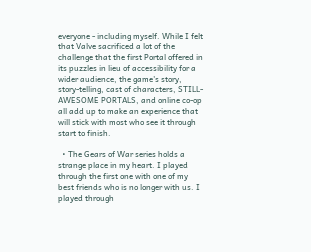everyone - including myself. While I felt that Valve sacrificed a lot of the challenge that the first Portal offered in its puzzles in lieu of accessibility for a wider audience, the game's story, story-telling, cast of characters, STILL-AWESOME PORTALS, and online co-op all add up to make an experience that will stick with most who see it through start to finish.

  • The Gears of War series holds a strange place in my heart. I played through the first one with one of my best friends who is no longer with us. I played through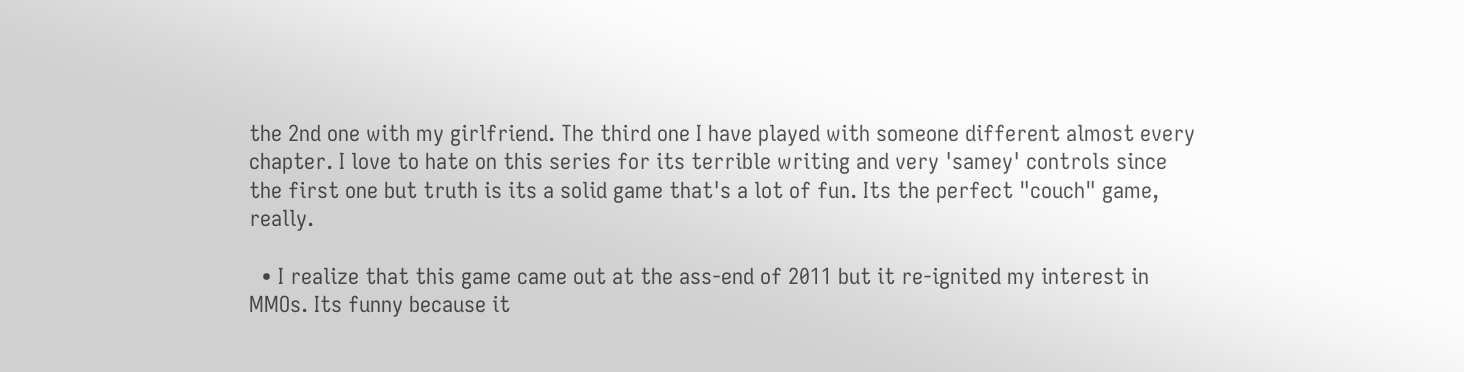the 2nd one with my girlfriend. The third one I have played with someone different almost every chapter. I love to hate on this series for its terrible writing and very 'samey' controls since the first one but truth is its a solid game that's a lot of fun. Its the perfect "couch" game, really.

  • I realize that this game came out at the ass-end of 2011 but it re-ignited my interest in MMOs. Its funny because it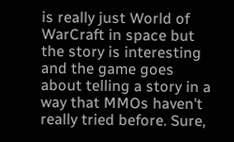is really just World of WarCraft in space but the story is interesting and the game goes about telling a story in a way that MMOs haven't really tried before. Sure,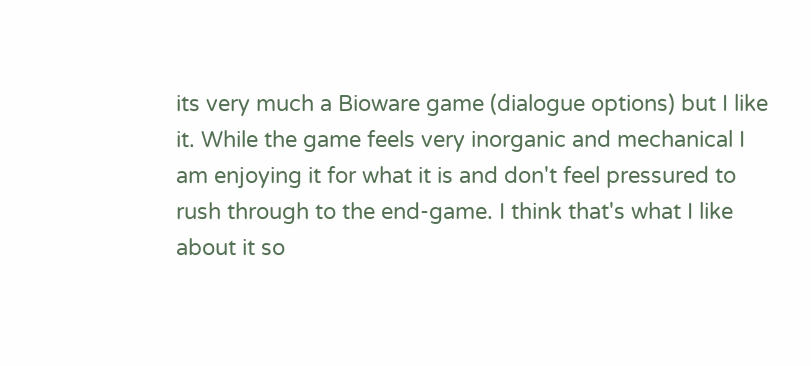its very much a Bioware game (dialogue options) but I like it. While the game feels very inorganic and mechanical I am enjoying it for what it is and don't feel pressured to rush through to the end-game. I think that's what I like about it so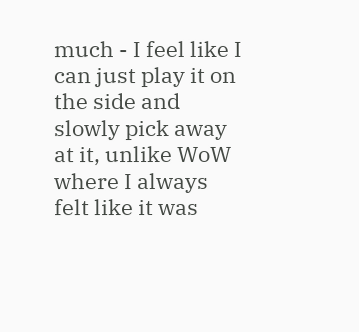much - I feel like I can just play it on the side and slowly pick away at it, unlike WoW where I always felt like it was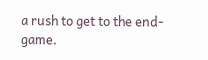a rush to get to the end-game.